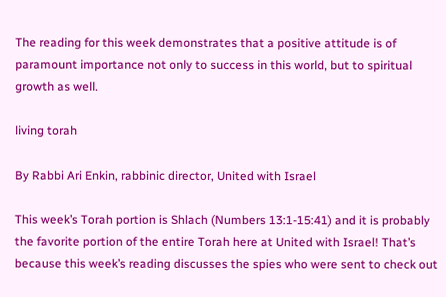The reading for this week demonstrates that a positive attitude is of paramount importance not only to success in this world, but to spiritual growth as well.

living torah

By Rabbi Ari Enkin, rabbinic director, United with Israel

This week’s Torah portion is Shlach (Numbers 13:1-15:41) and it is probably the favorite portion of the entire Torah here at United with Israel! That’s because this week’s reading discusses the spies who were sent to check out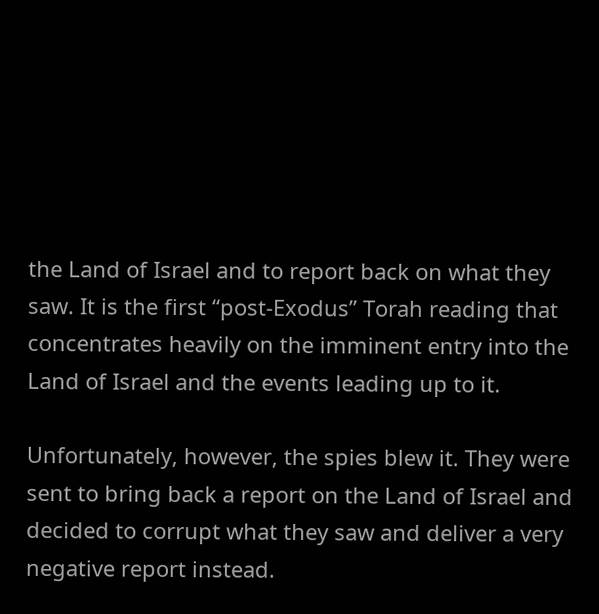the Land of Israel and to report back on what they saw. It is the first “post-Exodus” Torah reading that concentrates heavily on the imminent entry into the Land of Israel and the events leading up to it.

Unfortunately, however, the spies blew it. They were sent to bring back a report on the Land of Israel and decided to corrupt what they saw and deliver a very negative report instead.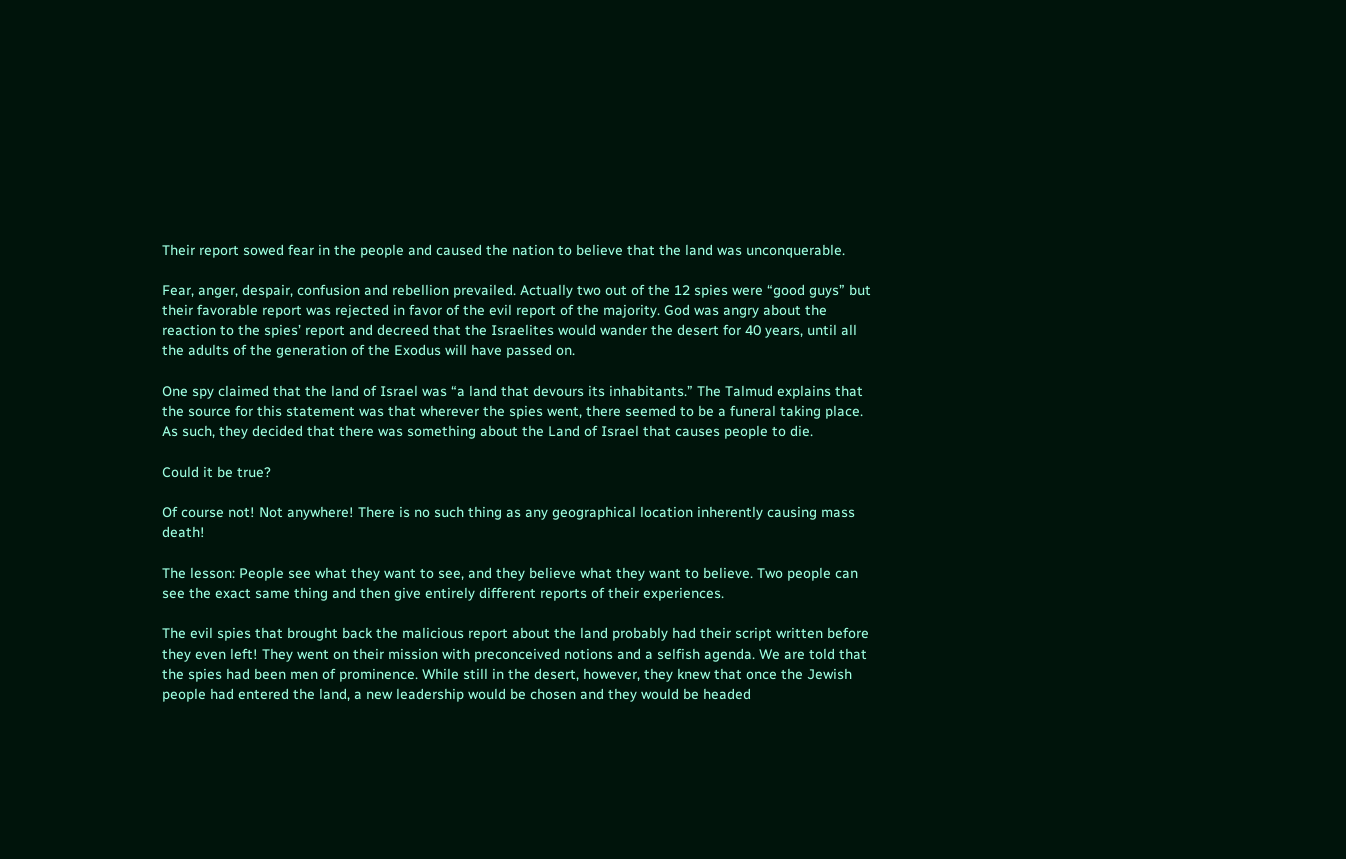Their report sowed fear in the people and caused the nation to believe that the land was unconquerable.

Fear, anger, despair, confusion and rebellion prevailed. Actually two out of the 12 spies were “good guys” but their favorable report was rejected in favor of the evil report of the majority. God was angry about the reaction to the spies’ report and decreed that the Israelites would wander the desert for 40 years, until all the adults of the generation of the Exodus will have passed on.

One spy claimed that the land of Israel was “a land that devours its inhabitants.” The Talmud explains that the source for this statement was that wherever the spies went, there seemed to be a funeral taking place. As such, they decided that there was something about the Land of Israel that causes people to die.

Could it be true?

Of course not! Not anywhere! There is no such thing as any geographical location inherently causing mass death!

The lesson: People see what they want to see, and they believe what they want to believe. Two people can see the exact same thing and then give entirely different reports of their experiences.

The evil spies that brought back the malicious report about the land probably had their script written before they even left! They went on their mission with preconceived notions and a selfish agenda. We are told that the spies had been men of prominence. While still in the desert, however, they knew that once the Jewish people had entered the land, a new leadership would be chosen and they would be headed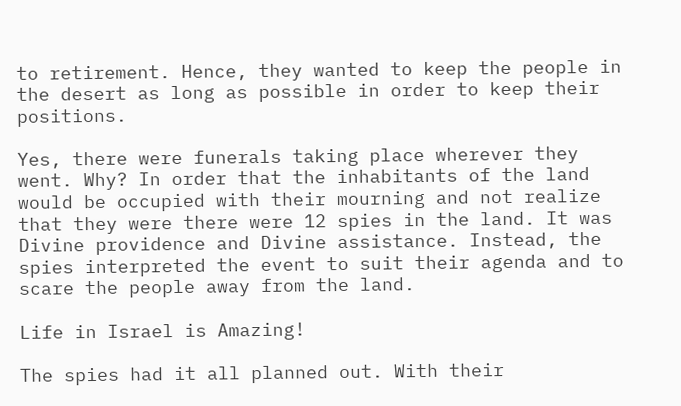to retirement. Hence, they wanted to keep the people in the desert as long as possible in order to keep their positions.

Yes, there were funerals taking place wherever they went. Why? In order that the inhabitants of the land would be occupied with their mourning and not realize that they were there were 12 spies in the land. It was Divine providence and Divine assistance. Instead, the spies interpreted the event to suit their agenda and to scare the people away from the land.

Life in Israel is Amazing!

The spies had it all planned out. With their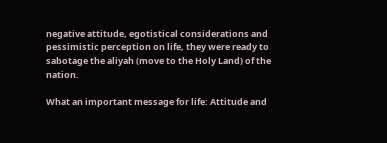negative attitude, egotistical considerations and pessimistic perception on life, they were ready to sabotage the aliyah (move to the Holy Land) of the nation.

What an important message for life: Attitude and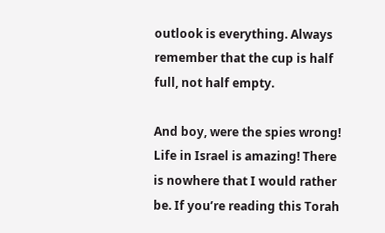outlook is everything. Always remember that the cup is half full, not half empty.

And boy, were the spies wrong! Life in Israel is amazing! There is nowhere that I would rather be. If you’re reading this Torah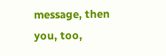message, then you, too,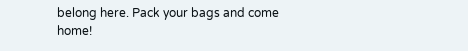belong here. Pack your bags and come home!